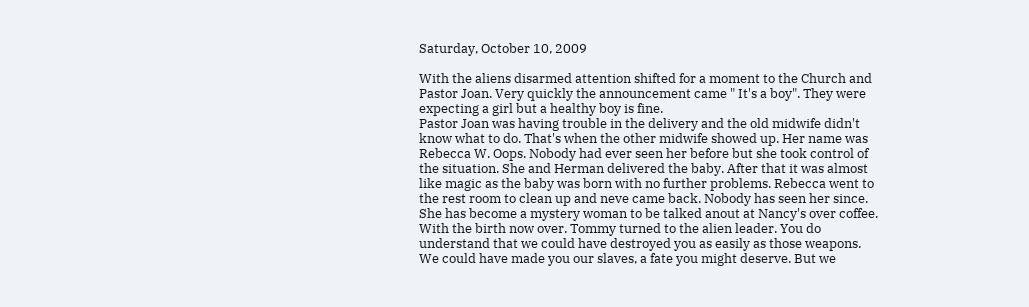Saturday, October 10, 2009

With the aliens disarmed attention shifted for a moment to the Church and Pastor Joan. Very quickly the announcement came " It's a boy". They were expecting a girl but a healthy boy is fine.
Pastor Joan was having trouble in the delivery and the old midwife didn't know what to do. That's when the other midwife showed up. Her name was Rebecca W. Oops. Nobody had ever seen her before but she took control of the situation. She and Herman delivered the baby. After that it was almost like magic as the baby was born with no further problems. Rebecca went to the rest room to clean up and neve came back. Nobody has seen her since. She has become a mystery woman to be talked anout at Nancy's over coffee.
With the birth now over. Tommy turned to the alien leader. You do understand that we could have destroyed you as easily as those weapons. We could have made you our slaves, a fate you might deserve. But we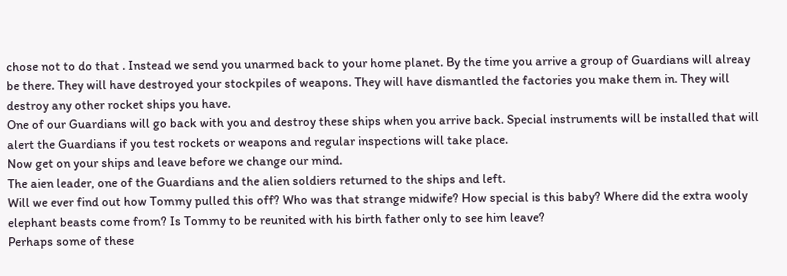chose not to do that . Instead we send you unarmed back to your home planet. By the time you arrive a group of Guardians will alreay be there. They will have destroyed your stockpiles of weapons. They will have dismantled the factories you make them in. They will destroy any other rocket ships you have.
One of our Guardians will go back with you and destroy these ships when you arrive back. Special instruments will be installed that will alert the Guardians if you test rockets or weapons and regular inspections will take place.
Now get on your ships and leave before we change our mind.
The aien leader, one of the Guardians and the alien soldiers returned to the ships and left.
Will we ever find out how Tommy pulled this off? Who was that strange midwife? How special is this baby? Where did the extra wooly elephant beasts come from? Is Tommy to be reunited with his birth father only to see him leave?
Perhaps some of these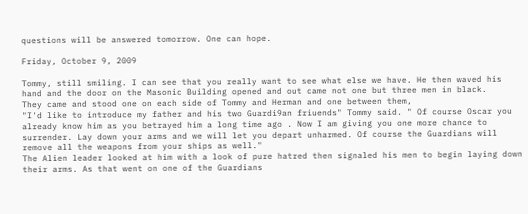questions will be answered tomorrow. One can hope.

Friday, October 9, 2009

Tommy, still smiling. I can see that you really want to see what else we have. He then waved his hand and the door on the Masonic Building opened and out came not one but three men in black.
They came and stood one on each side of Tommy and Herman and one between them,
"I'd like to introduce my father and his two Guardi9an friuends" Tommy said. " Of course Oscar you already know him as you betrayed him a long time ago . Now I am giving you one more chance to surrender. Lay down your arms and we will let you depart unharmed. Of course the Guardians will remove all the weapons from your ships as well."
The Alien leader looked at him with a look of pure hatred then signaled his men to begin laying down their arms. As that went on one of the Guardians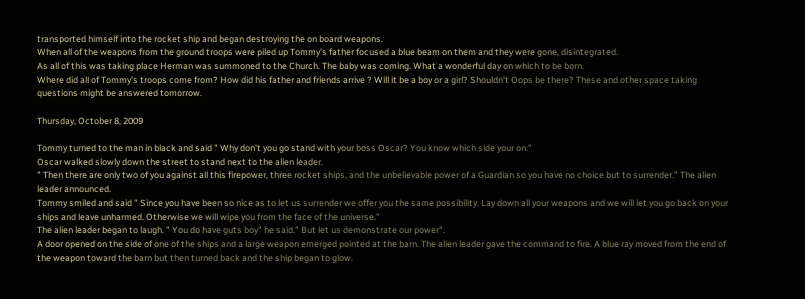transported himself into the rocket ship and began destroying the on board weapons.
When all of the weapons from the ground troops were piled up Tommy's father focused a blue beam on them and they were gone, disintegrated.
As all of this was taking place Herman was summoned to the Church. The baby was coming. What a wonderful day on which to be born.
Where did all of Tommy's troops come from? How did his father and friends arrive ? Will it be a boy or a girl? Shouldn't Oops be there? These and other space taking questions might be answered tomorrow.

Thursday, October 8, 2009

Tommy turned to the man in black and said " Why don't you go stand with your boss Oscar? You know which side your on."
Oscar walked slowly down the street to stand next to the alien leader.
" Then there are only two of you against all this firepower, three rocket ships, and the unbelievable power of a Guardian so you have no choice but to surrender." The alien leader announced.
Tommy smiled and said " Since you have been so nice as to let us surrender we offer you the same possibility. Lay down all your weapons and we will let you go back on your ships and leave unharmed. Otherwise we will wipe you from the face of the universe."
The alien leader began to laugh. " You do have guts boy" he said." But let us demonstrate our power".
A door opened on the side of one of the ships and a large weapon emerged pointed at the barn. The alien leader gave the command to fire. A blue ray moved from the end of the weapon toward the barn but then turned back and the ship began to glow.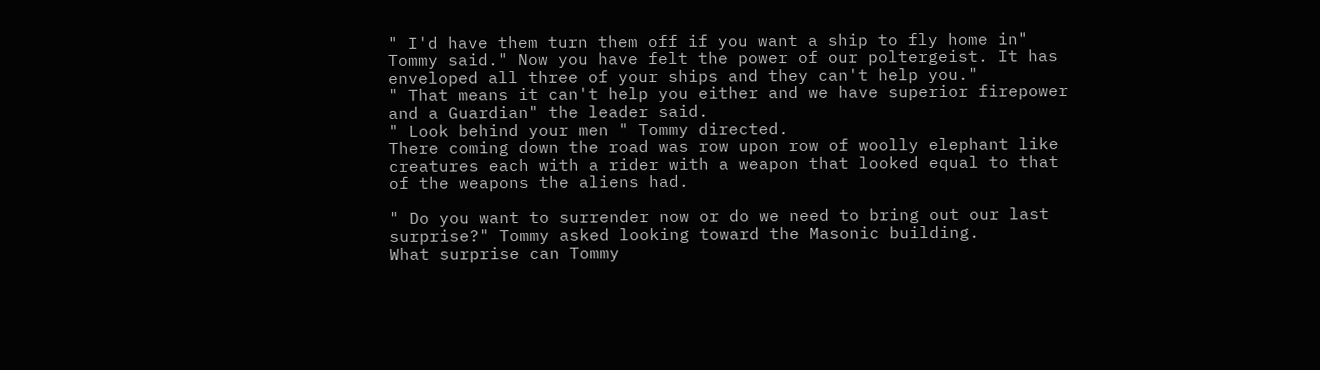" I'd have them turn them off if you want a ship to fly home in" Tommy said." Now you have felt the power of our poltergeist. It has enveloped all three of your ships and they can't help you."
" That means it can't help you either and we have superior firepower and a Guardian" the leader said.
" Look behind your men " Tommy directed.
There coming down the road was row upon row of woolly elephant like creatures each with a rider with a weapon that looked equal to that of the weapons the aliens had.

" Do you want to surrender now or do we need to bring out our last surprise?" Tommy asked looking toward the Masonic building.
What surprise can Tommy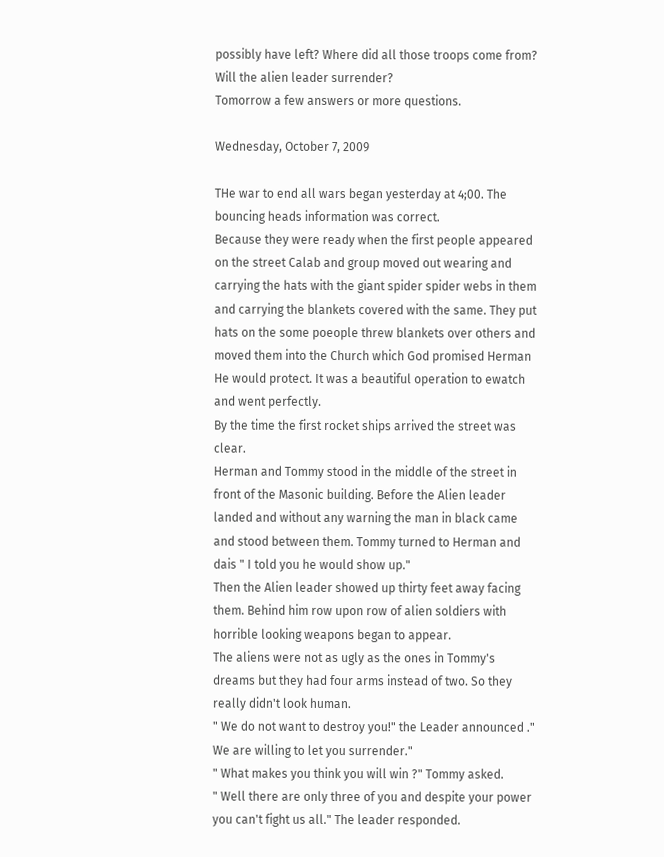possibly have left? Where did all those troops come from? Will the alien leader surrender?
Tomorrow a few answers or more questions.

Wednesday, October 7, 2009

THe war to end all wars began yesterday at 4;00. The bouncing heads information was correct.
Because they were ready when the first people appeared on the street Calab and group moved out wearing and carrying the hats with the giant spider spider webs in them and carrying the blankets covered with the same. They put hats on the some poeople threw blankets over others and moved them into the Church which God promised Herman He would protect. It was a beautiful operation to ewatch and went perfectly.
By the time the first rocket ships arrived the street was clear.
Herman and Tommy stood in the middle of the street in front of the Masonic building. Before the Alien leader landed and without any warning the man in black came and stood between them. Tommy turned to Herman and dais " I told you he would show up."
Then the Alien leader showed up thirty feet away facing them. Behind him row upon row of alien soldiers with horrible looking weapons began to appear.
The aliens were not as ugly as the ones in Tommy's dreams but they had four arms instead of two. So they really didn't look human.
" We do not want to destroy you!" the Leader announced ." We are willing to let you surrender."
" What makes you think you will win ?" Tommy asked.
" Well there are only three of you and despite your power you can't fight us all." The leader responded.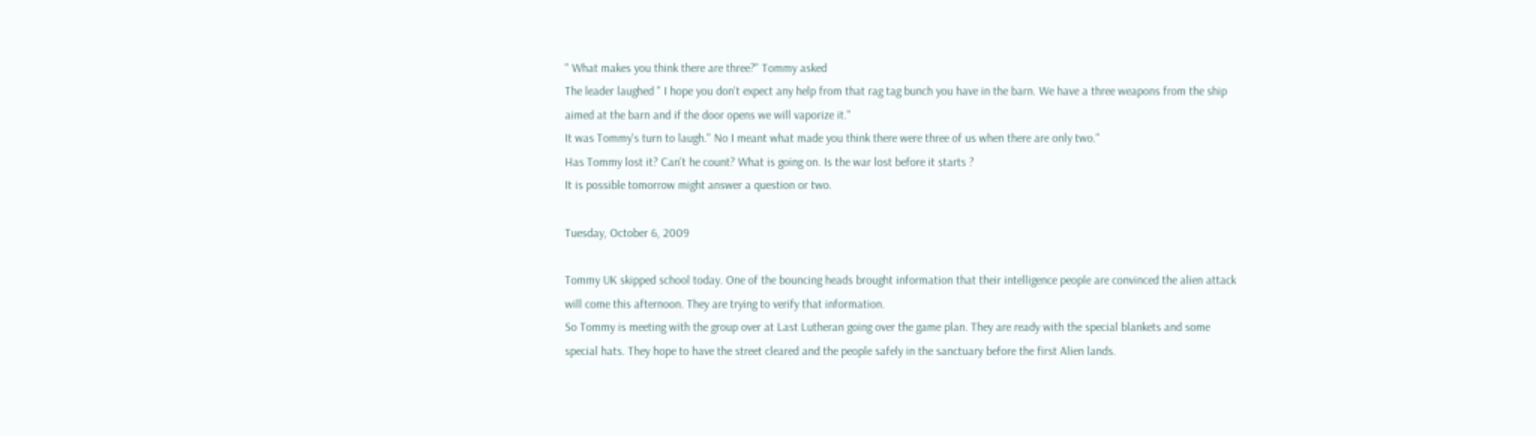" What makes you think there are three?" Tommy asked
The leader laughed " I hope you don't expect any help from that rag tag bunch you have in the barn. We have a three weapons from the ship aimed at the barn and if the door opens we will vaporize it."
It was Tommy's turn to laugh." No I meant what made you think there were three of us when there are only two."
Has Tommy lost it? Can't he count? What is going on. Is the war lost before it starts ?
It is possible tomorrow might answer a question or two.

Tuesday, October 6, 2009

Tommy UK skipped school today. One of the bouncing heads brought information that their intelligence people are convinced the alien attack will come this afternoon. They are trying to verify that information.
So Tommy is meeting with the group over at Last Lutheran going over the game plan. They are ready with the special blankets and some special hats. They hope to have the street cleared and the people safely in the sanctuary before the first Alien lands.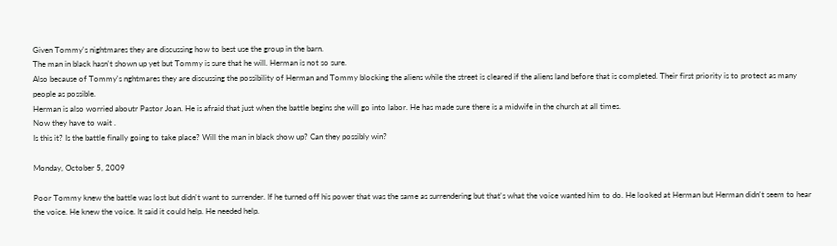Given Tommy's nightmares they are discussing how to best use the group in the barn.
The man in black hasn't shown up yet but Tommy is sure that he will. Herman is not so sure.
Also because of Tommy's nghtmares they are discussing the possibility of Herman and Tommy blocking the aliens while the street is cleared if the aliens land before that is completed. Their first priority is to protect as many people as possible.
Herman is also worried aboutr Pastor Joan. He is afraid that just when the battle begins she will go into labor. He has made sure there is a midwife in the church at all times.
Now they have to wait .
Is this it? Is the battle finally going to take place? Will the man in black show up? Can they possibly win?

Monday, October 5, 2009

Poor Tommy knew the battle was lost but didn't want to surrender. If he turned off his power that was the same as surrendering but that's what the voice wanted him to do. He looked at Herman but Herman didn't seem to hear the voice. He knew the voice. It said it could help. He needed help.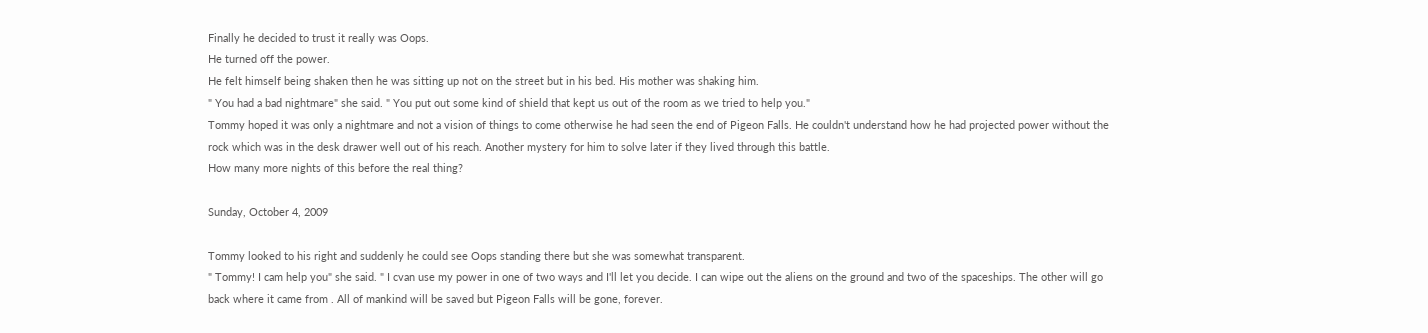Finally he decided to trust it really was Oops.
He turned off the power.
He felt himself being shaken then he was sitting up not on the street but in his bed. His mother was shaking him.
" You had a bad nightmare" she said. " You put out some kind of shield that kept us out of the room as we tried to help you."
Tommy hoped it was only a nightmare and not a vision of things to come otherwise he had seen the end of Pigeon Falls. He couldn't understand how he had projected power without the rock which was in the desk drawer well out of his reach. Another mystery for him to solve later if they lived through this battle.
How many more nights of this before the real thing?

Sunday, October 4, 2009

Tommy looked to his right and suddenly he could see Oops standing there but she was somewhat transparent.
" Tommy! I cam help you" she said. " I cvan use my power in one of two ways and I'll let you decide. I can wipe out the aliens on the ground and two of the spaceships. The other will go back where it came from . All of mankind will be saved but Pigeon Falls will be gone, forever.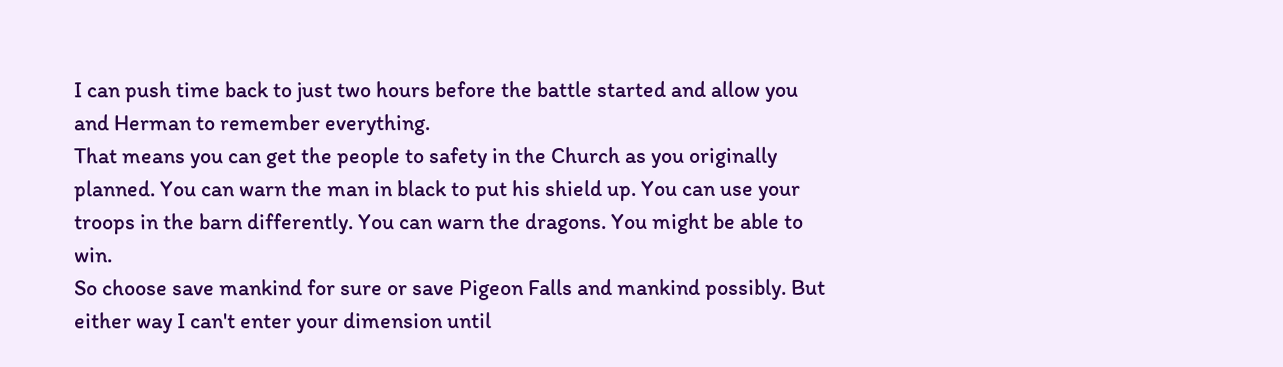I can push time back to just two hours before the battle started and allow you and Herman to remember everything.
That means you can get the people to safety in the Church as you originally planned. You can warn the man in black to put his shield up. You can use your troops in the barn differently. You can warn the dragons. You might be able to win.
So choose save mankind for sure or save Pigeon Falls and mankind possibly. But either way I can't enter your dimension until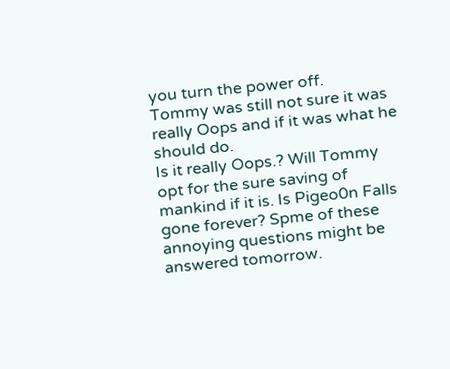you turn the power off.
Tommy was still not sure it was really Oops and if it was what he should do.
Is it really Oops.? Will Tommy opt for the sure saving of mankind if it is. Is Pigeo0n Falls gone forever? Spme of these annoying questions might be answered tomorrow.